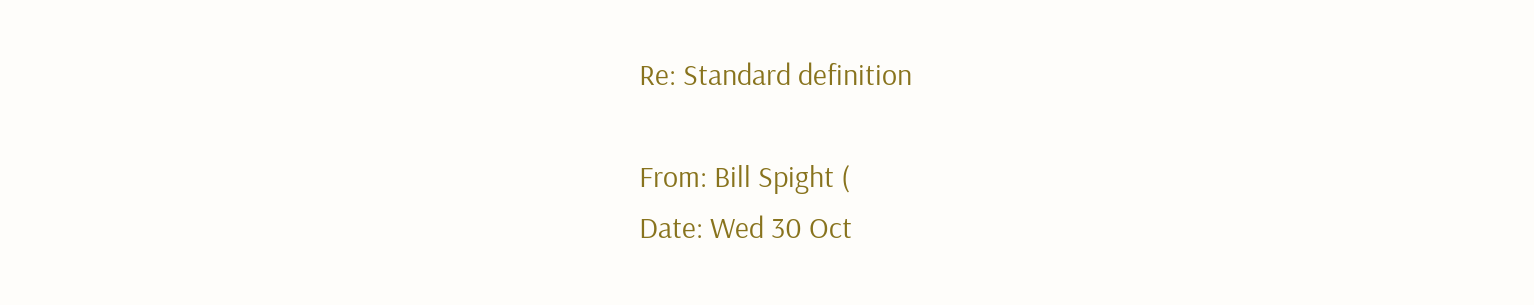Re: Standard definition

From: Bill Spight (
Date: Wed 30 Oct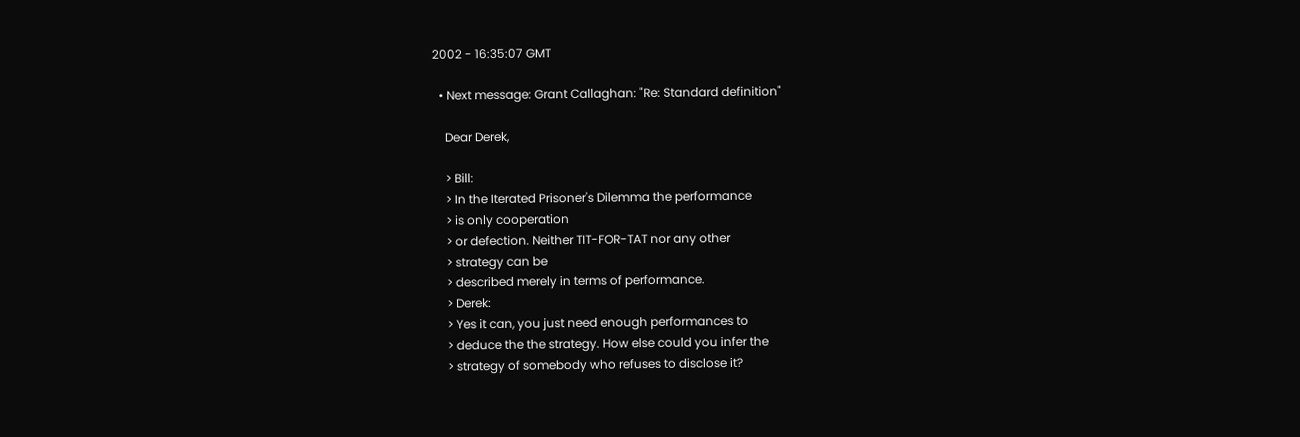2002 - 16:35:07 GMT

  • Next message: Grant Callaghan: "Re: Standard definition"

    Dear Derek,

    > Bill:
    > In the Iterated Prisoner's Dilemma the performance
    > is only cooperation
    > or defection. Neither TIT-FOR-TAT nor any other
    > strategy can be
    > described merely in terms of performance.
    > Derek:
    > Yes it can, you just need enough performances to
    > deduce the the strategy. How else could you infer the
    > strategy of somebody who refuses to disclose it?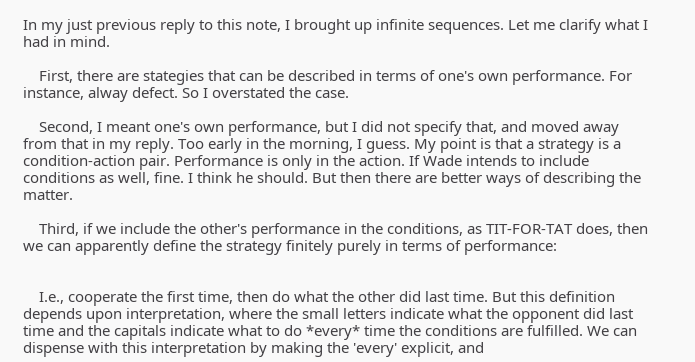In my just previous reply to this note, I brought up infinite sequences. Let me clarify what I had in mind.

    First, there are stategies that can be described in terms of one's own performance. For instance, alway defect. So I overstated the case.

    Second, I meant one's own performance, but I did not specify that, and moved away from that in my reply. Too early in the morning, I guess. My point is that a strategy is a condition-action pair. Performance is only in the action. If Wade intends to include conditions as well, fine. I think he should. But then there are better ways of describing the matter.

    Third, if we include the other's performance in the conditions, as TIT-FOR-TAT does, then we can apparently define the strategy finitely purely in terms of performance:


    I.e., cooperate the first time, then do what the other did last time. But this definition depends upon interpretation, where the small letters indicate what the opponent did last time and the capitals indicate what to do *every* time the conditions are fulfilled. We can dispense with this interpretation by making the 'every' explicit, and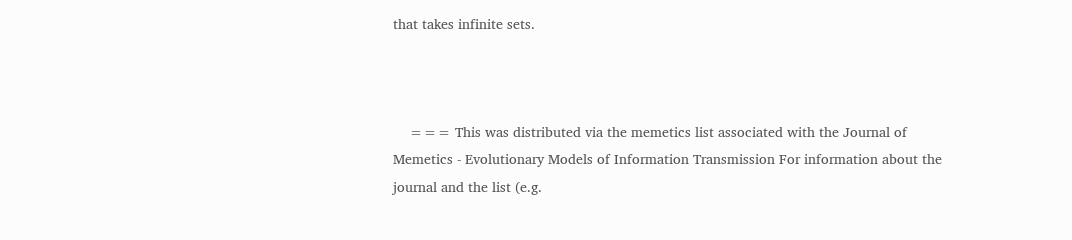that takes infinite sets.



    === This was distributed via the memetics list associated with the Journal of Memetics - Evolutionary Models of Information Transmission For information about the journal and the list (e.g.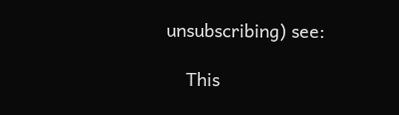unsubscribing) see:

    This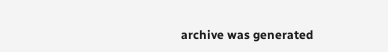archive was generated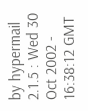by hypermail 2.1.5 : Wed 30 Oct 2002 - 16:38:12 GMT